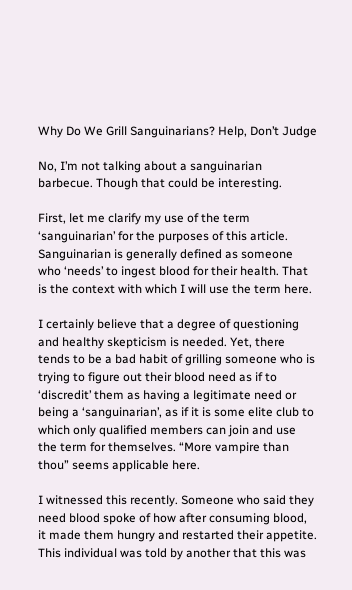Why Do We Grill Sanguinarians? Help, Don’t Judge

No, I’m not talking about a sanguinarian barbecue. Though that could be interesting.

First, let me clarify my use of the term ‘sanguinarian’ for the purposes of this article. Sanguinarian is generally defined as someone who ‘needs’ to ingest blood for their health. That is the context with which I will use the term here.

I certainly believe that a degree of questioning and healthy skepticism is needed. Yet, there tends to be a bad habit of grilling someone who is trying to figure out their blood need as if to ‘discredit’ them as having a legitimate need or being a ‘sanguinarian’, as if it is some elite club to which only qualified members can join and use the term for themselves. “More vampire than thou” seems applicable here.

I witnessed this recently. Someone who said they need blood spoke of how after consuming blood, it made them hungry and restarted their appetite. This individual was told by another that this was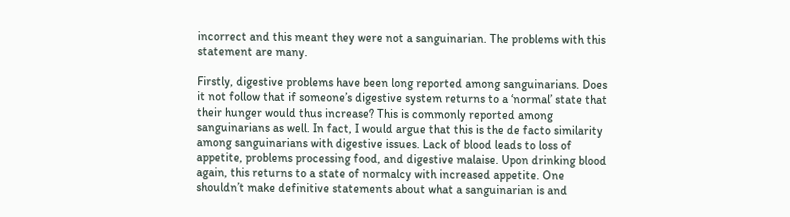incorrect and this meant they were not a sanguinarian. The problems with this statement are many.

Firstly, digestive problems have been long reported among sanguinarians. Does it not follow that if someone’s digestive system returns to a ‘normal’ state that their hunger would thus increase? This is commonly reported among sanguinarians as well. In fact, I would argue that this is the de facto similarity among sanguinarians with digestive issues. Lack of blood leads to loss of appetite, problems processing food, and digestive malaise. Upon drinking blood again, this returns to a state of normalcy with increased appetite. One shouldn’t make definitive statements about what a sanguinarian is and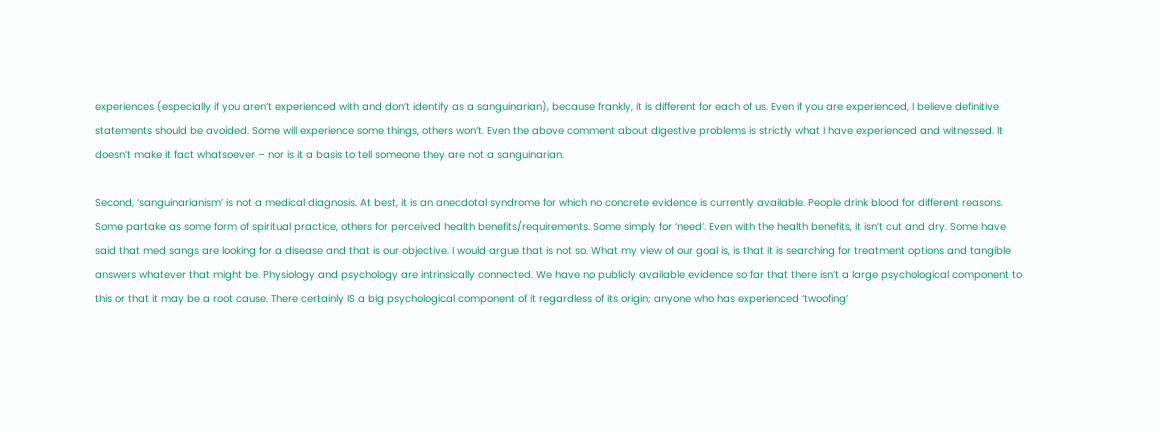experiences (especially if you aren’t experienced with and don’t identify as a sanguinarian), because frankly, it is different for each of us. Even if you are experienced, I believe definitive statements should be avoided. Some will experience some things, others won’t. Even the above comment about digestive problems is strictly what I have experienced and witnessed. It doesn’t make it fact whatsoever – nor is it a basis to tell someone they are not a sanguinarian.

Second, ‘sanguinarianism’ is not a medical diagnosis. At best, it is an anecdotal syndrome for which no concrete evidence is currently available. People drink blood for different reasons. Some partake as some form of spiritual practice, others for perceived health benefits/requirements. Some simply for ‘need’. Even with the health benefits, it isn’t cut and dry. Some have said that med sangs are looking for a disease and that is our objective. I would argue that is not so. What my view of our goal is, is that it is searching for treatment options and tangible answers whatever that might be. Physiology and psychology are intrinsically connected. We have no publicly available evidence so far that there isn’t a large psychological component to this or that it may be a root cause. There certainly IS a big psychological component of it regardless of its origin; anyone who has experienced ‘twoofing’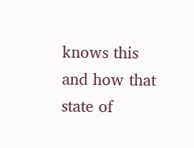knows this and how that state of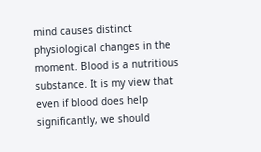mind causes distinct physiological changes in the moment. Blood is a nutritious substance. It is my view that even if blood does help significantly, we should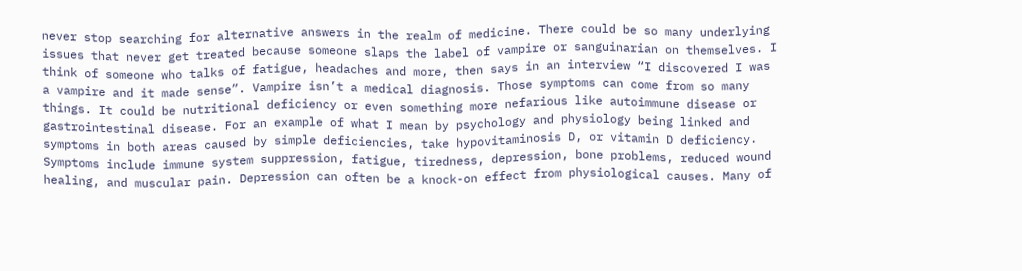never stop searching for alternative answers in the realm of medicine. There could be so many underlying issues that never get treated because someone slaps the label of vampire or sanguinarian on themselves. I think of someone who talks of fatigue, headaches and more, then says in an interview “I discovered I was a vampire and it made sense”. Vampire isn’t a medical diagnosis. Those symptoms can come from so many things. It could be nutritional deficiency or even something more nefarious like autoimmune disease or gastrointestinal disease. For an example of what I mean by psychology and physiology being linked and symptoms in both areas caused by simple deficiencies, take hypovitaminosis D, or vitamin D deficiency. Symptoms include immune system suppression, fatigue, tiredness, depression, bone problems, reduced wound healing, and muscular pain. Depression can often be a knock-on effect from physiological causes. Many of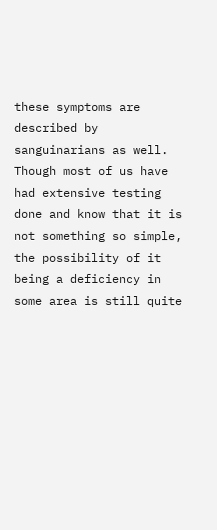these symptoms are described by sanguinarians as well. Though most of us have had extensive testing done and know that it is not something so simple, the possibility of it being a deficiency in some area is still quite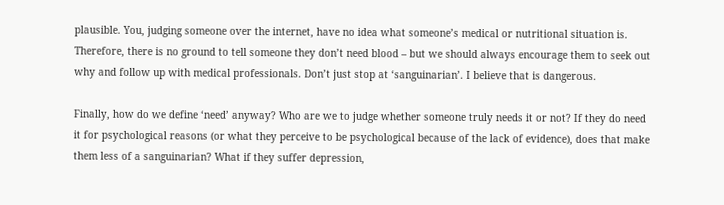plausible. You, judging someone over the internet, have no idea what someone’s medical or nutritional situation is. Therefore, there is no ground to tell someone they don’t need blood – but we should always encourage them to seek out why and follow up with medical professionals. Don’t just stop at ‘sanguinarian’. I believe that is dangerous.

Finally, how do we define ‘need’ anyway? Who are we to judge whether someone truly needs it or not? If they do need it for psychological reasons (or what they perceive to be psychological because of the lack of evidence), does that make them less of a sanguinarian? What if they suffer depression,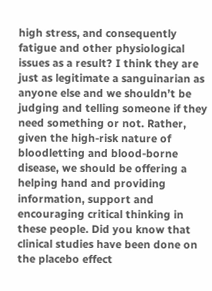high stress, and consequently fatigue and other physiological issues as a result? I think they are just as legitimate a sanguinarian as anyone else and we shouldn’t be judging and telling someone if they need something or not. Rather, given the high-risk nature of bloodletting and blood-borne disease, we should be offering a helping hand and providing information, support and encouraging critical thinking in these people. Did you know that clinical studies have been done on the placebo effect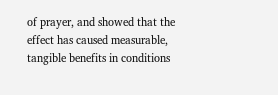of prayer, and showed that the effect has caused measurable, tangible benefits in conditions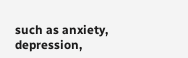such as anxiety, depression,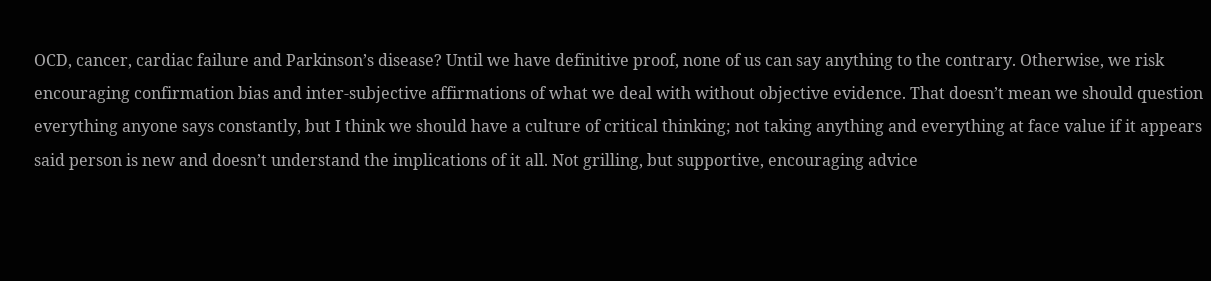OCD, cancer, cardiac failure and Parkinson’s disease? Until we have definitive proof, none of us can say anything to the contrary. Otherwise, we risk encouraging confirmation bias and inter-subjective affirmations of what we deal with without objective evidence. That doesn’t mean we should question everything anyone says constantly, but I think we should have a culture of critical thinking; not taking anything and everything at face value if it appears said person is new and doesn’t understand the implications of it all. Not grilling, but supportive, encouraging advice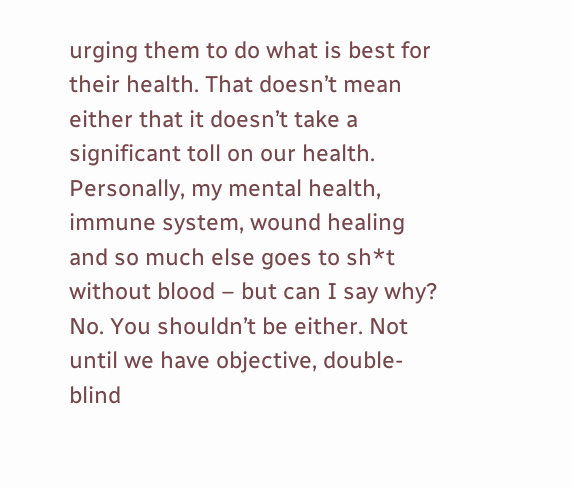urging them to do what is best for their health. That doesn’t mean either that it doesn’t take a significant toll on our health. Personally, my mental health, immune system, wound healing and so much else goes to sh*t without blood – but can I say why? No. You shouldn’t be either. Not until we have objective, double-blind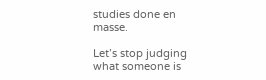studies done en masse.

Let’s stop judging what someone is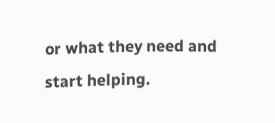or what they need and start helping.